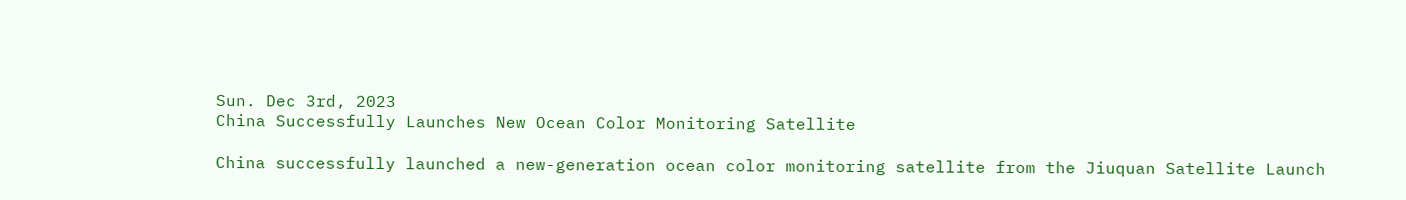Sun. Dec 3rd, 2023
China Successfully Launches New Ocean Color Monitoring Satellite

China successfully launched a new-generation ocean color monitoring satellite from the Jiuquan Satellite Launch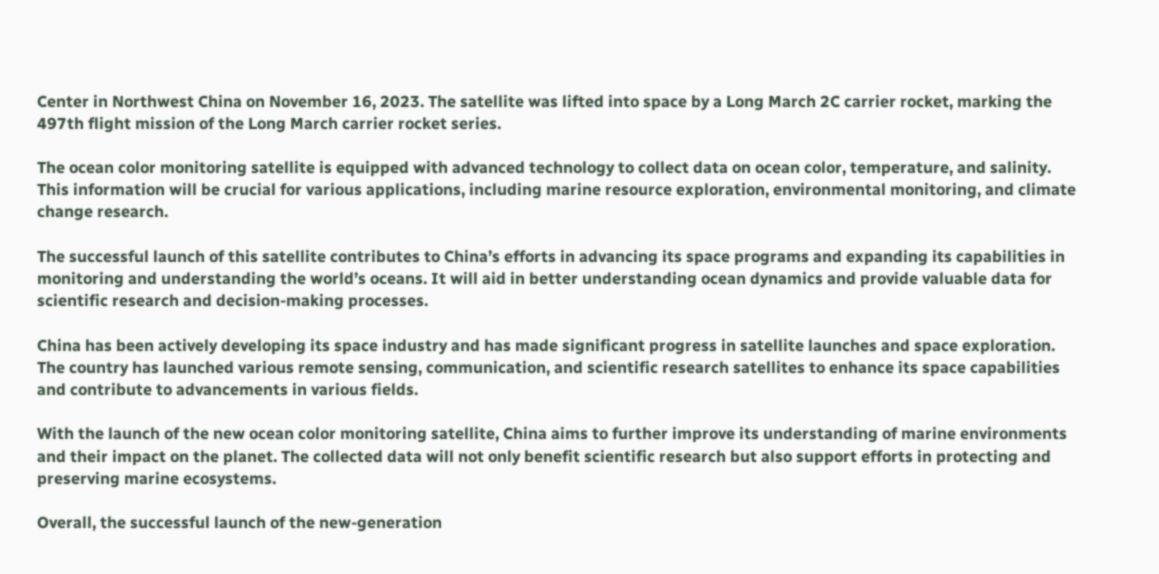Center in Northwest China on November 16, 2023. The satellite was lifted into space by a Long March 2C carrier rocket, marking the 497th flight mission of the Long March carrier rocket series.

The ocean color monitoring satellite is equipped with advanced technology to collect data on ocean color, temperature, and salinity. This information will be crucial for various applications, including marine resource exploration, environmental monitoring, and climate change research.

The successful launch of this satellite contributes to China’s efforts in advancing its space programs and expanding its capabilities in monitoring and understanding the world’s oceans. It will aid in better understanding ocean dynamics and provide valuable data for scientific research and decision-making processes.

China has been actively developing its space industry and has made significant progress in satellite launches and space exploration. The country has launched various remote sensing, communication, and scientific research satellites to enhance its space capabilities and contribute to advancements in various fields.

With the launch of the new ocean color monitoring satellite, China aims to further improve its understanding of marine environments and their impact on the planet. The collected data will not only benefit scientific research but also support efforts in protecting and preserving marine ecosystems.

Overall, the successful launch of the new-generation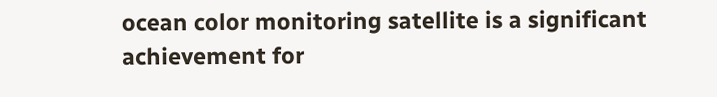ocean color monitoring satellite is a significant achievement for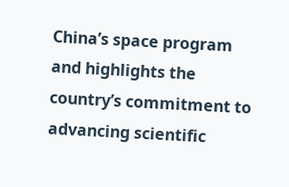China’s space program and highlights the country’s commitment to advancing scientific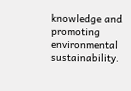knowledge and promoting environmental sustainability.